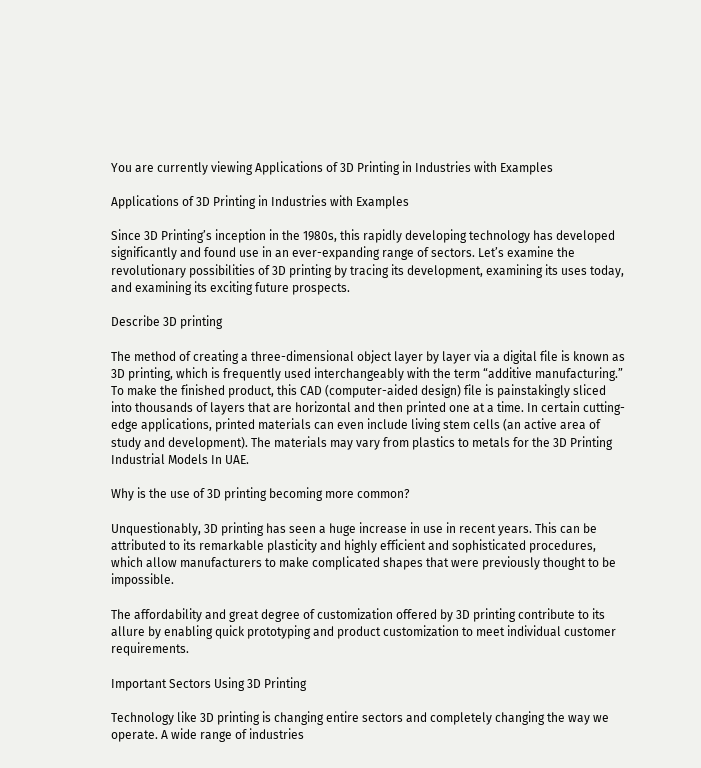You are currently viewing Applications of 3D Printing in Industries with Examples

Applications of 3D Printing in Industries with Examples

Since 3D Printing’s inception in the 1980s, this rapidly developing technology has developed significantly and found use in an ever-expanding range of sectors. Let’s examine the revolutionary possibilities of 3D printing by tracing its development, examining its uses today, and examining its exciting future prospects.

Describe 3D printing

The method of creating a three-dimensional object layer by layer via a digital file is known as 3D printing, which is frequently used interchangeably with the term “additive manufacturing.” To make the finished product, this CAD (computer-aided design) file is painstakingly sliced into thousands of layers that are horizontal and then printed one at a time. In certain cutting-edge applications, printed materials can even include living stem cells (an active area of study and development). The materials may vary from plastics to metals for the 3D Printing Industrial Models In UAE.

Why is the use of 3D printing becoming more common?

Unquestionably, 3D printing has seen a huge increase in use in recent years. This can be attributed to its remarkable plasticity and highly efficient and sophisticated procedures, which allow manufacturers to make complicated shapes that were previously thought to be impossible.

The affordability and great degree of customization offered by 3D printing contribute to its allure by enabling quick prototyping and product customization to meet individual customer requirements.

Important Sectors Using 3D Printing

Technology like 3D printing is changing entire sectors and completely changing the way we operate. A wide range of industries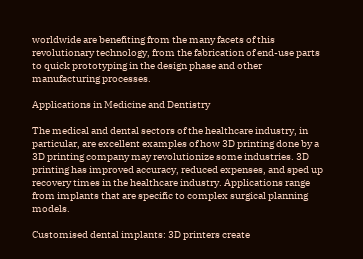worldwide are benefiting from the many facets of this revolutionary technology, from the fabrication of end-use parts to quick prototyping in the design phase and other manufacturing processes.

Applications in Medicine and Dentistry

The medical and dental sectors of the healthcare industry, in particular, are excellent examples of how 3D printing done by a 3D printing company may revolutionize some industries. 3D printing has improved accuracy, reduced expenses, and sped up recovery times in the healthcare industry. Applications range from implants that are specific to complex surgical planning models.

Customised dental implants: 3D printers create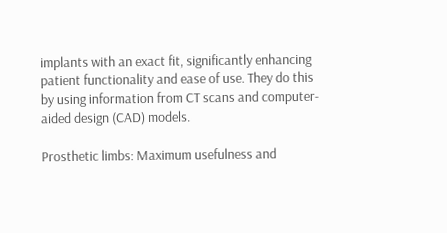implants with an exact fit, significantly enhancing patient functionality and ease of use. They do this by using information from CT scans and computer-aided design (CAD) models.

Prosthetic limbs: Maximum usefulness and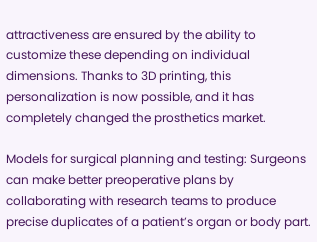attractiveness are ensured by the ability to customize these depending on individual dimensions. Thanks to 3D printing, this personalization is now possible, and it has completely changed the prosthetics market.

Models for surgical planning and testing: Surgeons can make better preoperative plans by collaborating with research teams to produce precise duplicates of a patient’s organ or body part.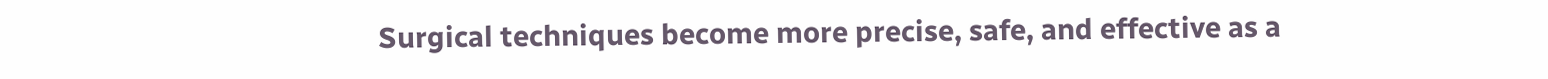Surgical techniques become more precise, safe, and effective as a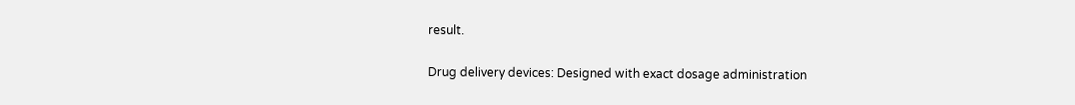result.

Drug delivery devices: Designed with exact dosage administration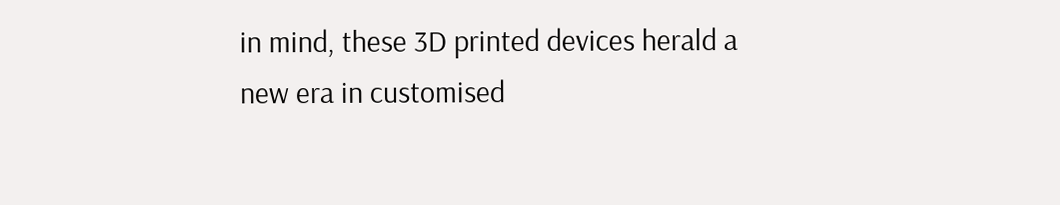in mind, these 3D printed devices herald a new era in customised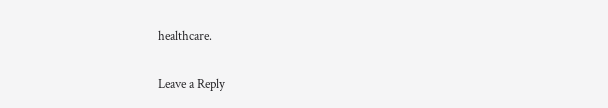healthcare.

Leave a Reply